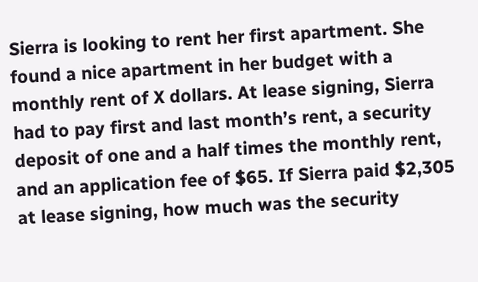Sierra is looking to rent her first apartment. She found a nice apartment in her budget with a monthly rent of X dollars. At lease signing, Sierra had to pay first and last month’s rent, a security deposit of one and a half times the monthly rent, and an application fee of $65. If Sierra paid $2,305 at lease signing, how much was the security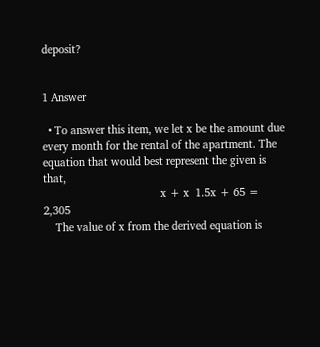deposit?


1 Answer

  • To answer this item, we let x be the amount due every month for the rental of the apartment. The equation that would best represent the given is that,
                                       x + x  1.5x + 65 = 2,305
    The value of x from the derived equation is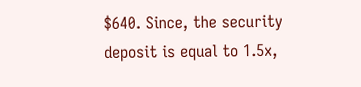$640. Since, the security deposit is equal to 1.5x,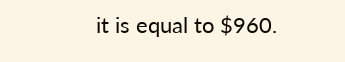it is equal to $960.